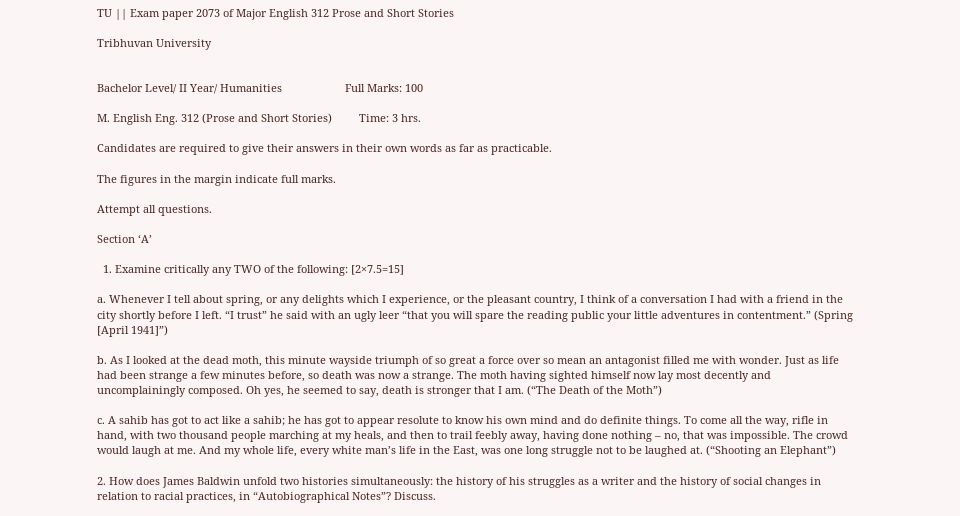TU || Exam paper 2073 of Major English 312 Prose and Short Stories

Tribhuvan University


Bachelor Level/ II Year/ Humanities                     Full Marks: 100

M. English Eng. 312 (Prose and Short Stories)         Time: 3 hrs.

Candidates are required to give their answers in their own words as far as practicable.

The figures in the margin indicate full marks.

Attempt all questions.

Section ‘A’

  1. Examine critically any TWO of the following: [2×7.5=15]

a. Whenever I tell about spring, or any delights which I experience, or the pleasant country, I think of a conversation I had with a friend in the city shortly before I left. “I trust” he said with an ugly leer “that you will spare the reading public your little adventures in contentment.” (Spring [April 1941]”)

b. As I looked at the dead moth, this minute wayside triumph of so great a force over so mean an antagonist filled me with wonder. Just as life had been strange a few minutes before, so death was now a strange. The moth having sighted himself now lay most decently and uncomplainingly composed. Oh yes, he seemed to say, death is stronger that I am. (“The Death of the Moth”)

c. A sahib has got to act like a sahib; he has got to appear resolute to know his own mind and do definite things. To come all the way, rifle in hand, with two thousand people marching at my heals, and then to trail feebly away, having done nothing – no, that was impossible. The crowd would laugh at me. And my whole life, every white man’s life in the East, was one long struggle not to be laughed at. (“Shooting an Elephant”)

2. How does James Baldwin unfold two histories simultaneously: the history of his struggles as a writer and the history of social changes in relation to racial practices, in “Autobiographical Notes”? Discuss.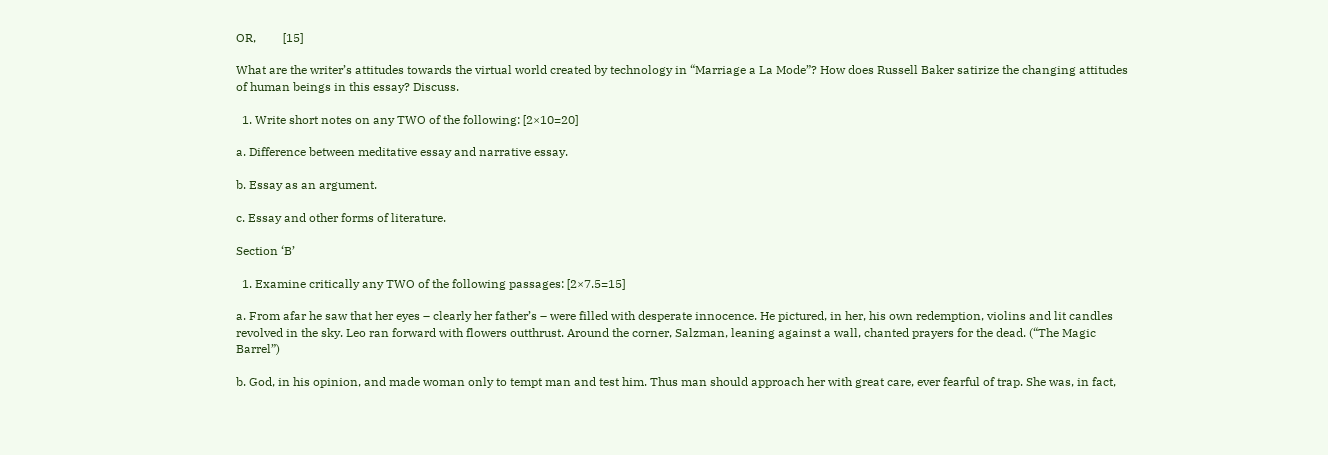OR,         [15]

What are the writer’s attitudes towards the virtual world created by technology in “Marriage a La Mode”? How does Russell Baker satirize the changing attitudes of human beings in this essay? Discuss.

  1. Write short notes on any TWO of the following: [2×10=20]

a. Difference between meditative essay and narrative essay.

b. Essay as an argument.

c. Essay and other forms of literature.

Section ‘B’

  1. Examine critically any TWO of the following passages: [2×7.5=15]

a. From afar he saw that her eyes – clearly her father’s – were filled with desperate innocence. He pictured, in her, his own redemption, violins and lit candles revolved in the sky. Leo ran forward with flowers outthrust. Around the corner, Salzman, leaning against a wall, chanted prayers for the dead. (“The Magic Barrel”)

b. God, in his opinion, and made woman only to tempt man and test him. Thus man should approach her with great care, ever fearful of trap. She was, in fact,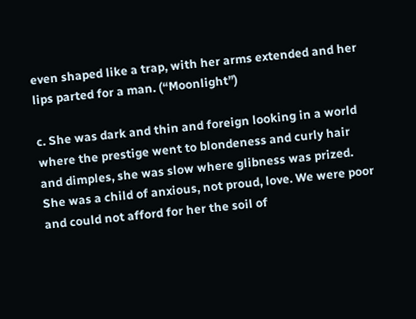even shaped like a trap, with her arms extended and her lips parted for a man. (“Moonlight”)

c. She was dark and thin and foreign looking in a world where the prestige went to blondeness and curly hair and dimples, she was slow where glibness was prized. She was a child of anxious, not proud, love. We were poor and could not afford for her the soil of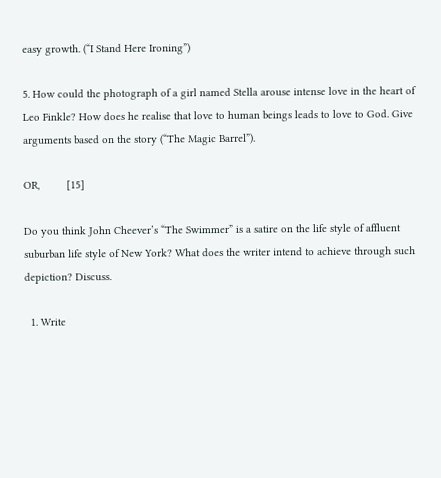easy growth. (“I Stand Here Ironing”)

5. How could the photograph of a girl named Stella arouse intense love in the heart of Leo Finkle? How does he realise that love to human beings leads to love to God. Give arguments based on the story (“The Magic Barrel”).

OR,         [15]

Do you think John Cheever’s “The Swimmer” is a satire on the life style of affluent suburban life style of New York? What does the writer intend to achieve through such depiction? Discuss.

  1. Write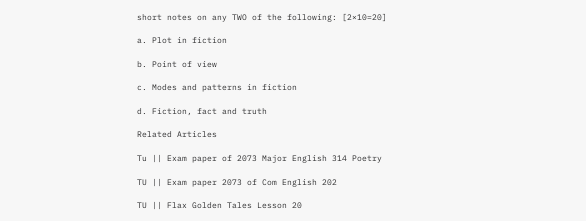short notes on any TWO of the following: [2×10=20]

a. Plot in fiction

b. Point of view

c. Modes and patterns in fiction

d. Fiction, fact and truth

Related Articles

Tu || Exam paper of 2073 Major English 314 Poetry

TU || Exam paper 2073 of Com English 202

TU || Flax Golden Tales Lesson 20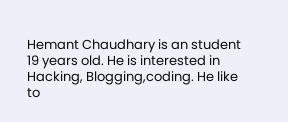Hemant Chaudhary is an student 19 years old. He is interested in Hacking, Blogging,coding. He like to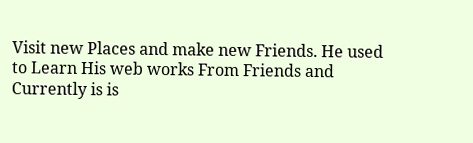Visit new Places and make new Friends. He used to Learn His web works From Friends and Currently is is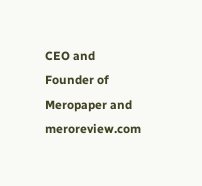CEO and Founder of Meropaper and meroreview.com